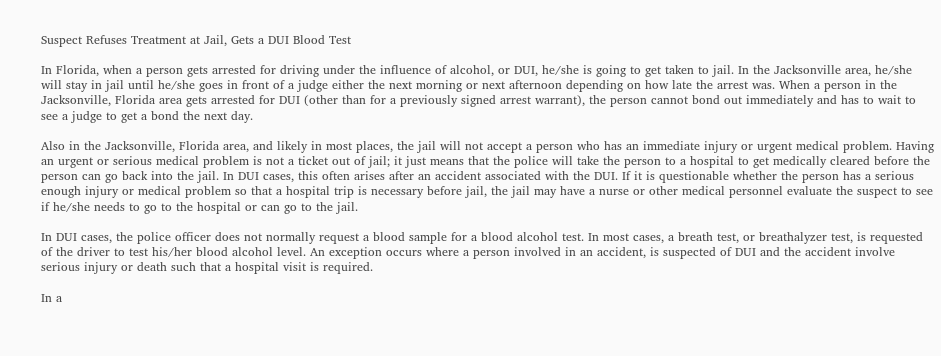Suspect Refuses Treatment at Jail, Gets a DUI Blood Test

In Florida, when a person gets arrested for driving under the influence of alcohol, or DUI, he/she is going to get taken to jail. In the Jacksonville area, he/she will stay in jail until he/she goes in front of a judge either the next morning or next afternoon depending on how late the arrest was. When a person in the Jacksonville, Florida area gets arrested for DUI (other than for a previously signed arrest warrant), the person cannot bond out immediately and has to wait to see a judge to get a bond the next day.

Also in the Jacksonville, Florida area, and likely in most places, the jail will not accept a person who has an immediate injury or urgent medical problem. Having an urgent or serious medical problem is not a ticket out of jail; it just means that the police will take the person to a hospital to get medically cleared before the person can go back into the jail. In DUI cases, this often arises after an accident associated with the DUI. If it is questionable whether the person has a serious enough injury or medical problem so that a hospital trip is necessary before jail, the jail may have a nurse or other medical personnel evaluate the suspect to see if he/she needs to go to the hospital or can go to the jail.

In DUI cases, the police officer does not normally request a blood sample for a blood alcohol test. In most cases, a breath test, or breathalyzer test, is requested of the driver to test his/her blood alcohol level. An exception occurs where a person involved in an accident, is suspected of DUI and the accident involve serious injury or death such that a hospital visit is required.

In a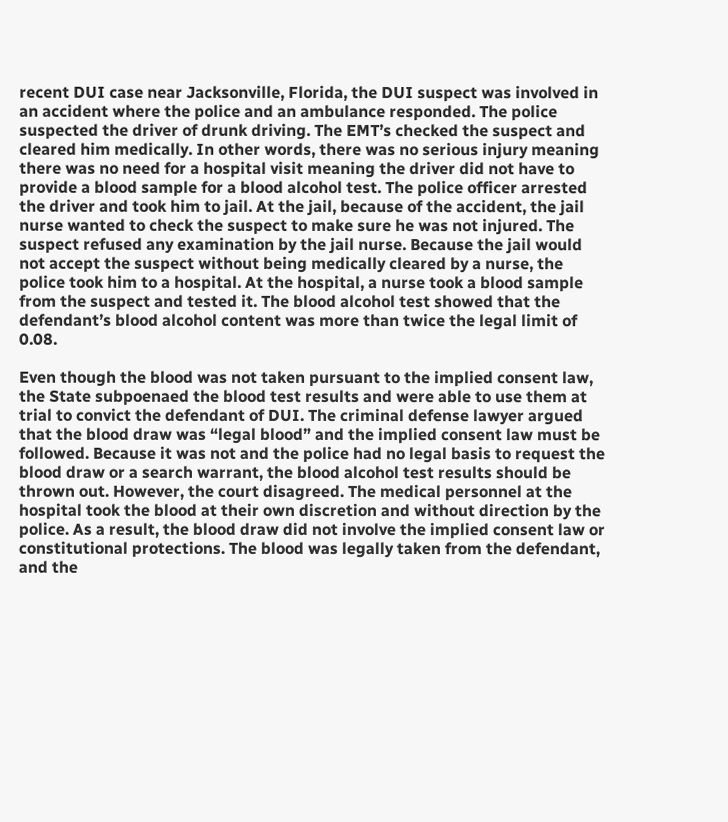recent DUI case near Jacksonville, Florida, the DUI suspect was involved in an accident where the police and an ambulance responded. The police suspected the driver of drunk driving. The EMT’s checked the suspect and cleared him medically. In other words, there was no serious injury meaning there was no need for a hospital visit meaning the driver did not have to provide a blood sample for a blood alcohol test. The police officer arrested the driver and took him to jail. At the jail, because of the accident, the jail nurse wanted to check the suspect to make sure he was not injured. The suspect refused any examination by the jail nurse. Because the jail would not accept the suspect without being medically cleared by a nurse, the police took him to a hospital. At the hospital, a nurse took a blood sample from the suspect and tested it. The blood alcohol test showed that the defendant’s blood alcohol content was more than twice the legal limit of 0.08.

Even though the blood was not taken pursuant to the implied consent law, the State subpoenaed the blood test results and were able to use them at trial to convict the defendant of DUI. The criminal defense lawyer argued that the blood draw was “legal blood” and the implied consent law must be followed. Because it was not and the police had no legal basis to request the blood draw or a search warrant, the blood alcohol test results should be thrown out. However, the court disagreed. The medical personnel at the hospital took the blood at their own discretion and without direction by the police. As a result, the blood draw did not involve the implied consent law or constitutional protections. The blood was legally taken from the defendant, and the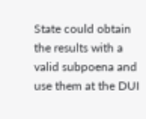State could obtain the results with a valid subpoena and use them at the DUI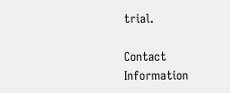trial.

Contact Information